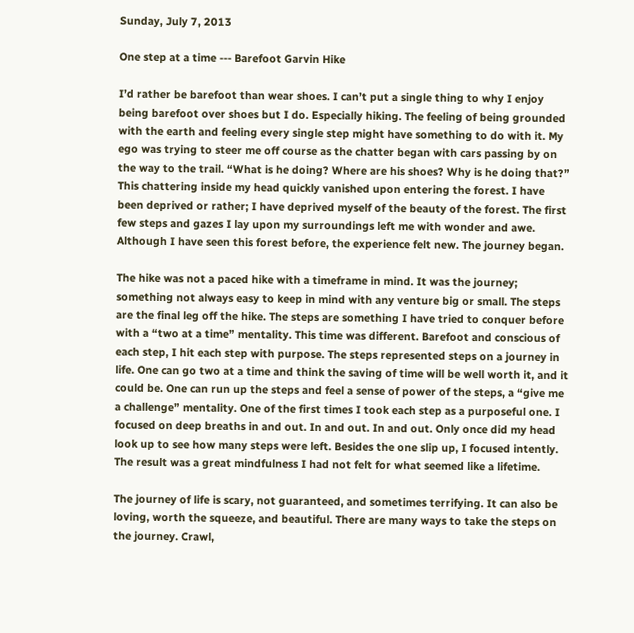Sunday, July 7, 2013

One step at a time --- Barefoot Garvin Hike

I’d rather be barefoot than wear shoes. I can’t put a single thing to why I enjoy being barefoot over shoes but I do. Especially hiking. The feeling of being grounded with the earth and feeling every single step might have something to do with it. My ego was trying to steer me off course as the chatter began with cars passing by on the way to the trail. “What is he doing? Where are his shoes? Why is he doing that?” This chattering inside my head quickly vanished upon entering the forest. I have been deprived or rather; I have deprived myself of the beauty of the forest. The first few steps and gazes I lay upon my surroundings left me with wonder and awe. Although I have seen this forest before, the experience felt new. The journey began.

The hike was not a paced hike with a timeframe in mind. It was the journey; something not always easy to keep in mind with any venture big or small. The steps are the final leg off the hike. The steps are something I have tried to conquer before with a “two at a time” mentality. This time was different. Barefoot and conscious of each step, I hit each step with purpose. The steps represented steps on a journey in life. One can go two at a time and think the saving of time will be well worth it, and it could be. One can run up the steps and feel a sense of power of the steps, a “give me a challenge” mentality. One of the first times I took each step as a purposeful one. I focused on deep breaths in and out. In and out. In and out. Only once did my head look up to see how many steps were left. Besides the one slip up, I focused intently. The result was a great mindfulness I had not felt for what seemed like a lifetime.

The journey of life is scary, not guaranteed, and sometimes terrifying. It can also be loving, worth the squeeze, and beautiful. There are many ways to take the steps on the journey. Crawl,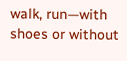walk, run—with shoes or without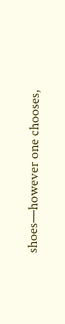shoes—however one chooses,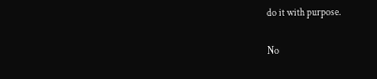do it with purpose.

No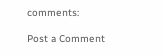comments:

Post a Comment